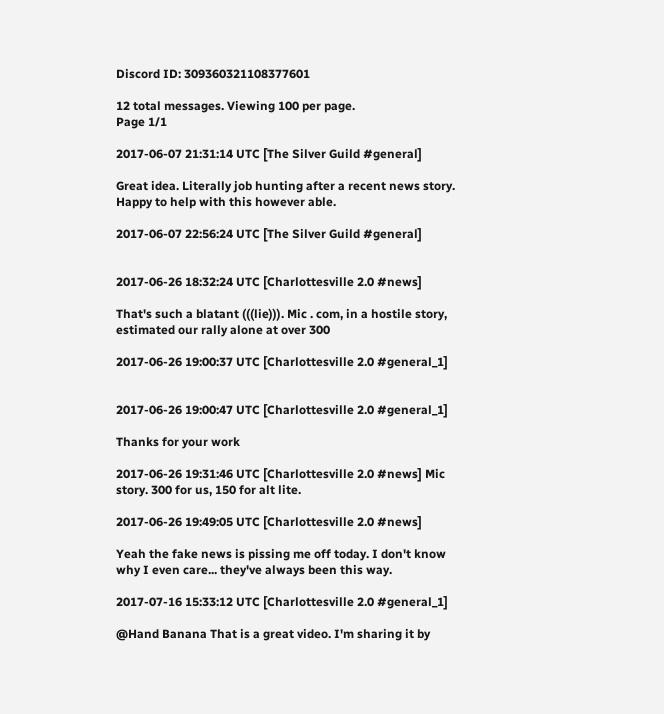Discord ID: 309360321108377601

12 total messages. Viewing 100 per page.
Page 1/1

2017-06-07 21:31:14 UTC [The Silver Guild #general]

Great idea. Literally job hunting after a recent news story. Happy to help with this however able.

2017-06-07 22:56:24 UTC [The Silver Guild #general]


2017-06-26 18:32:24 UTC [Charlottesville 2.0 #news]

That's such a blatant (((lie))). Mic . com, in a hostile story, estimated our rally alone at over 300

2017-06-26 19:00:37 UTC [Charlottesville 2.0 #general_1]


2017-06-26 19:00:47 UTC [Charlottesville 2.0 #general_1]

Thanks for your work

2017-06-26 19:31:46 UTC [Charlottesville 2.0 #news] Mic story. 300 for us, 150 for alt lite.

2017-06-26 19:49:05 UTC [Charlottesville 2.0 #news]

Yeah the fake news is pissing me off today. I don't know why I even care... they've always been this way.

2017-07-16 15:33:12 UTC [Charlottesville 2.0 #general_1]

@Hand Banana That is a great video. I'm sharing it by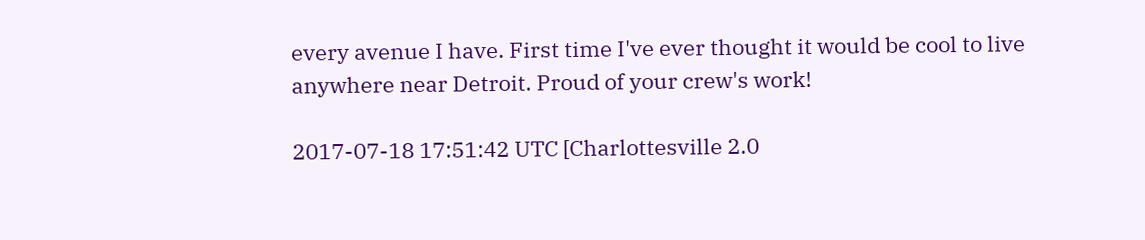every avenue I have. First time I've ever thought it would be cool to live anywhere near Detroit. Proud of your crew's work!

2017-07-18 17:51:42 UTC [Charlottesville 2.0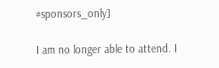#sponsors_only]

I am no longer able to attend. I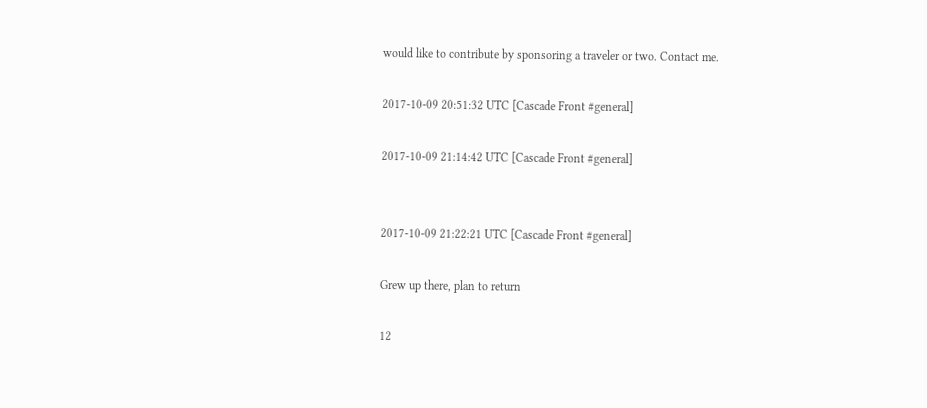would like to contribute by sponsoring a traveler or two. Contact me.

2017-10-09 20:51:32 UTC [Cascade Front #general]

2017-10-09 21:14:42 UTC [Cascade Front #general]


2017-10-09 21:22:21 UTC [Cascade Front #general]

Grew up there, plan to return

12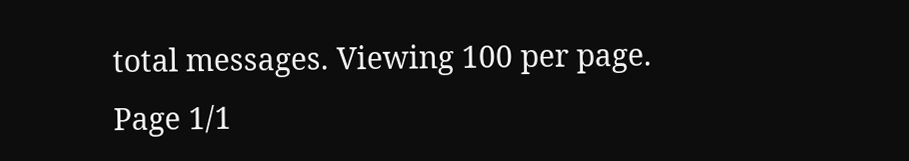total messages. Viewing 100 per page.
Page 1/1